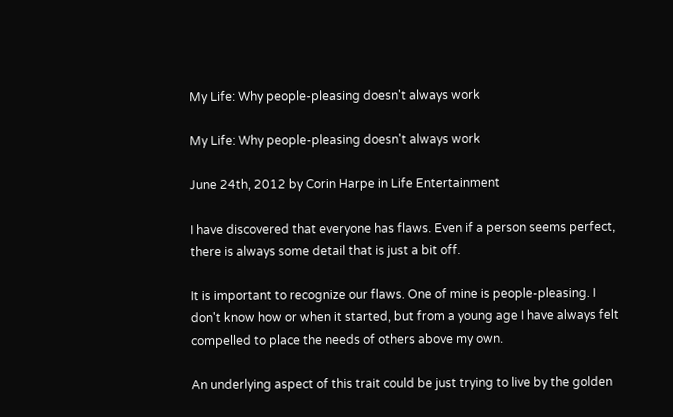My Life: Why people-pleasing doesn't always work

My Life: Why people-pleasing doesn't always work

June 24th, 2012 by Corin Harpe in Life Entertainment

I have discovered that everyone has flaws. Even if a person seems perfect, there is always some detail that is just a bit off.

It is important to recognize our flaws. One of mine is people-pleasing. I don't know how or when it started, but from a young age I have always felt compelled to place the needs of others above my own.

An underlying aspect of this trait could be just trying to live by the golden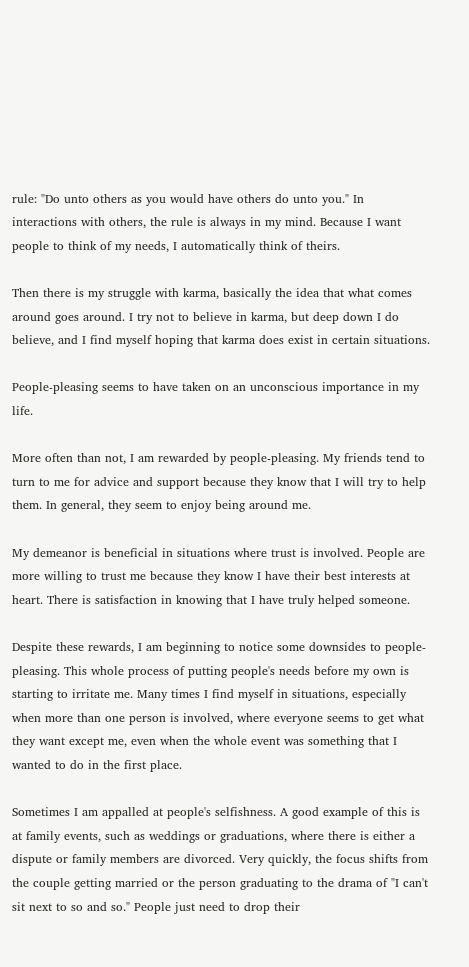rule: "Do unto others as you would have others do unto you." In interactions with others, the rule is always in my mind. Because I want people to think of my needs, I automatically think of theirs.

Then there is my struggle with karma, basically the idea that what comes around goes around. I try not to believe in karma, but deep down I do believe, and I find myself hoping that karma does exist in certain situations.

People-pleasing seems to have taken on an unconscious importance in my life.

More often than not, I am rewarded by people-pleasing. My friends tend to turn to me for advice and support because they know that I will try to help them. In general, they seem to enjoy being around me.

My demeanor is beneficial in situations where trust is involved. People are more willing to trust me because they know I have their best interests at heart. There is satisfaction in knowing that I have truly helped someone.

Despite these rewards, I am beginning to notice some downsides to people-pleasing. This whole process of putting people's needs before my own is starting to irritate me. Many times I find myself in situations, especially when more than one person is involved, where everyone seems to get what they want except me, even when the whole event was something that I wanted to do in the first place.

Sometimes I am appalled at people's selfishness. A good example of this is at family events, such as weddings or graduations, where there is either a dispute or family members are divorced. Very quickly, the focus shifts from the couple getting married or the person graduating to the drama of "I can't sit next to so and so." People just need to drop their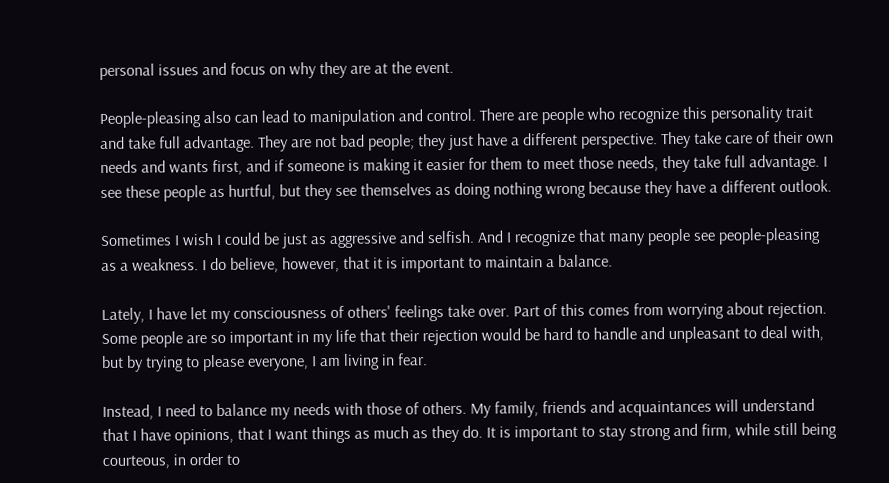personal issues and focus on why they are at the event.

People-pleasing also can lead to manipulation and control. There are people who recognize this personality trait and take full advantage. They are not bad people; they just have a different perspective. They take care of their own needs and wants first, and if someone is making it easier for them to meet those needs, they take full advantage. I see these people as hurtful, but they see themselves as doing nothing wrong because they have a different outlook.

Sometimes I wish I could be just as aggressive and selfish. And I recognize that many people see people-pleasing as a weakness. I do believe, however, that it is important to maintain a balance.

Lately, I have let my consciousness of others' feelings take over. Part of this comes from worrying about rejection. Some people are so important in my life that their rejection would be hard to handle and unpleasant to deal with, but by trying to please everyone, I am living in fear.

Instead, I need to balance my needs with those of others. My family, friends and acquaintances will understand that I have opinions, that I want things as much as they do. It is important to stay strong and firm, while still being courteous, in order to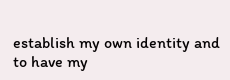establish my own identity and to have my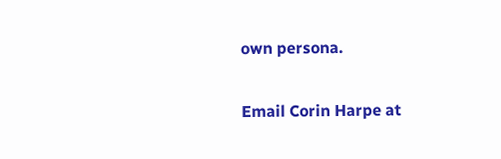own persona.

Email Corin Harpe at